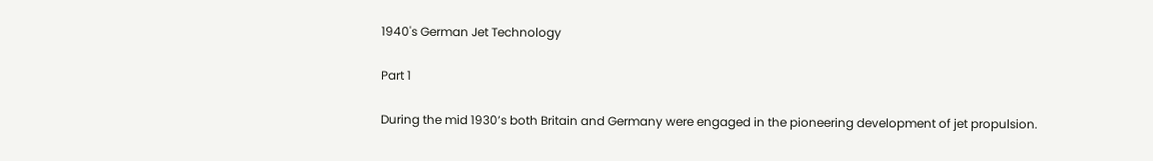1940's German Jet Technology

Part 1

During the mid 1930’s both Britain and Germany were engaged in the pioneering development of jet propulsion.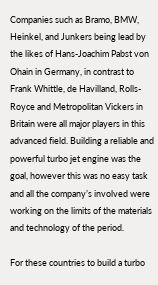Companies such as Bramo, BMW, Heinkel, and Junkers being lead by the likes of Hans-Joachim Pabst von Ohain in Germany, in contrast to Frank Whittle, de Havilland, Rolls-Royce and Metropolitan Vickers in Britain were all major players in this advanced field. Building a reliable and powerful turbo jet engine was the goal, however this was no easy task and all the company’s involved were working on the limits of the materials and technology of the period.

For these countries to build a turbo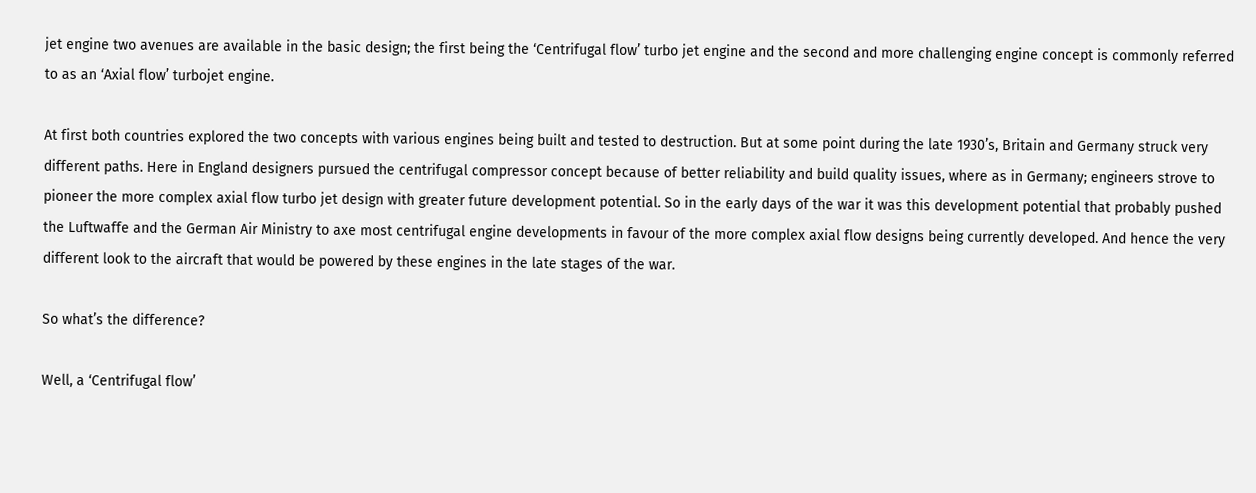jet engine two avenues are available in the basic design; the first being the ‘Centrifugal flow’ turbo jet engine and the second and more challenging engine concept is commonly referred to as an ‘Axial flow’ turbojet engine.

At first both countries explored the two concepts with various engines being built and tested to destruction. But at some point during the late 1930’s, Britain and Germany struck very different paths. Here in England designers pursued the centrifugal compressor concept because of better reliability and build quality issues, where as in Germany; engineers strove to pioneer the more complex axial flow turbo jet design with greater future development potential. So in the early days of the war it was this development potential that probably pushed the Luftwaffe and the German Air Ministry to axe most centrifugal engine developments in favour of the more complex axial flow designs being currently developed. And hence the very different look to the aircraft that would be powered by these engines in the late stages of the war.

So what’s the difference?

Well, a ‘Centrifugal flow’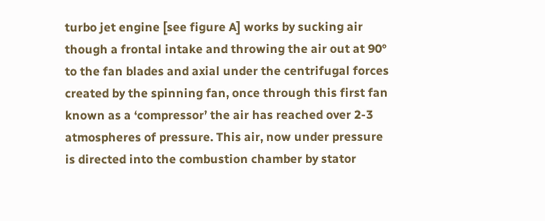turbo jet engine [see figure A] works by sucking air though a frontal intake and throwing the air out at 90° to the fan blades and axial under the centrifugal forces created by the spinning fan, once through this first fan known as a ‘compressor’ the air has reached over 2-3 atmospheres of pressure. This air, now under pressure is directed into the combustion chamber by stator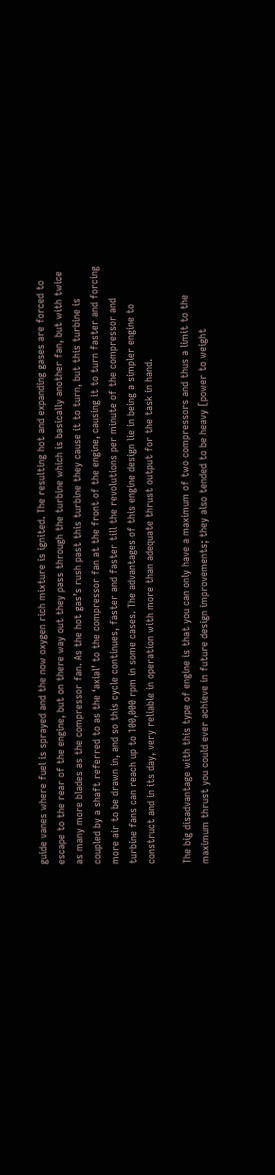guide vanes where fuel is sprayed and the now oxygen rich mixture is ignited. The resulting hot and expanding gases are forced to escape to the rear of the engine, but on there way out they pass through the turbine which is basically another fan, but with twice as many more blades as the compressor fan. As the hot gas’s rush past this turbine they cause it to turn, but this turbine is coupled by a shaft referred to as the ‘axial’ to the compressor fan at the front of the engine, causing it to turn faster and forcing more air to be drawn in, and so this cycle continues, faster and faster till the revolutions per minute of the compressor and turbine fans can reach up to 100,000 rpm in some cases. The advantages of this engine design lie in being a simpler engine to construct and in its day, very reliable in operation with more than adequate thrust output for the task in hand.

The big disadvantage with this type of engine is that you can only have a maximum of two compressors and thus a limit to the maximum thrust you could ever achieve in future design improvements; they also tended to be heavy [power to weight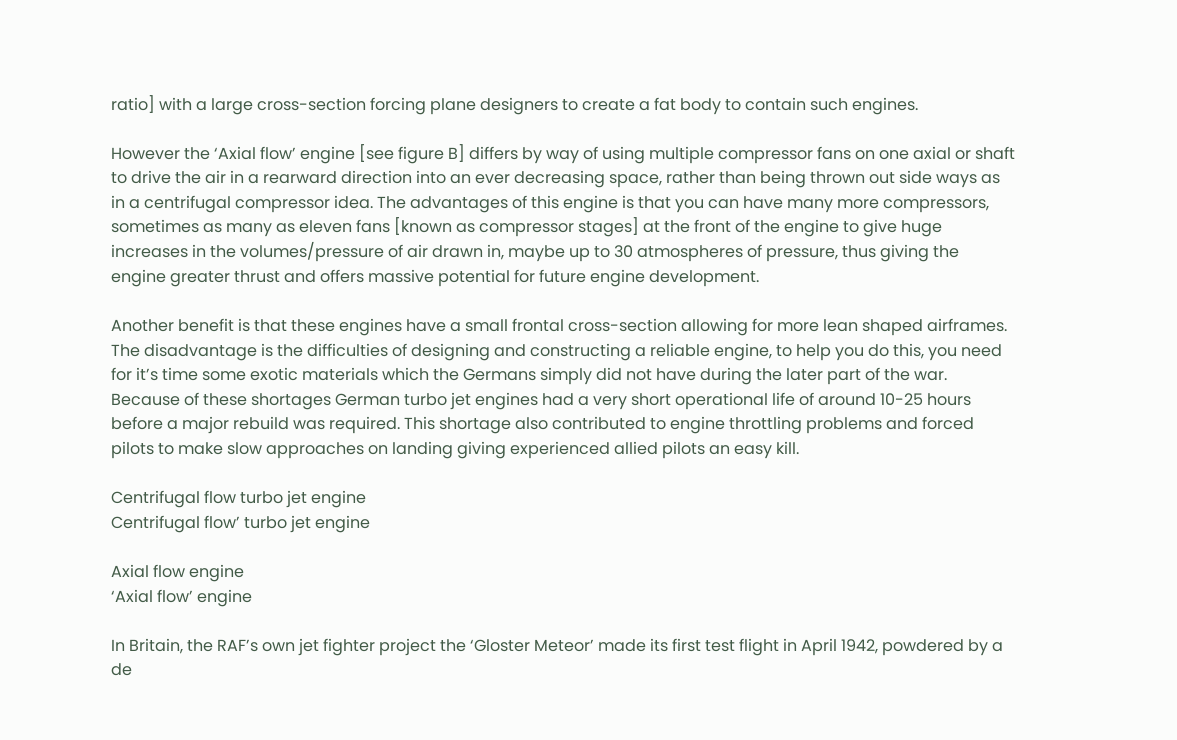ratio] with a large cross-section forcing plane designers to create a fat body to contain such engines.

However the ‘Axial flow’ engine [see figure B] differs by way of using multiple compressor fans on one axial or shaft to drive the air in a rearward direction into an ever decreasing space, rather than being thrown out side ways as in a centrifugal compressor idea. The advantages of this engine is that you can have many more compressors, sometimes as many as eleven fans [known as compressor stages] at the front of the engine to give huge increases in the volumes/pressure of air drawn in, maybe up to 30 atmospheres of pressure, thus giving the engine greater thrust and offers massive potential for future engine development.

Another benefit is that these engines have a small frontal cross-section allowing for more lean shaped airframes. The disadvantage is the difficulties of designing and constructing a reliable engine, to help you do this, you need for it’s time some exotic materials which the Germans simply did not have during the later part of the war. Because of these shortages German turbo jet engines had a very short operational life of around 10-25 hours before a major rebuild was required. This shortage also contributed to engine throttling problems and forced pilots to make slow approaches on landing giving experienced allied pilots an easy kill.

Centrifugal flow turbo jet engine
Centrifugal flow’ turbo jet engine

Axial flow engine
‘Axial flow’ engine

In Britain, the RAF’s own jet fighter project the ‘Gloster Meteor’ made its first test flight in April 1942, powdered by a de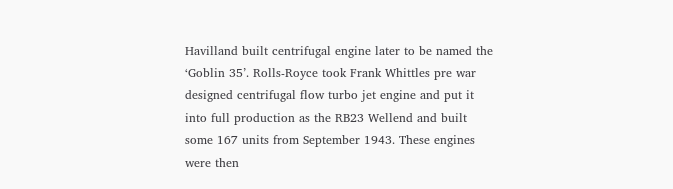Havilland built centrifugal engine later to be named the ‘Goblin 35’. Rolls-Royce took Frank Whittles pre war designed centrifugal flow turbo jet engine and put it into full production as the RB23 Wellend and built some 167 units from September 1943. These engines were then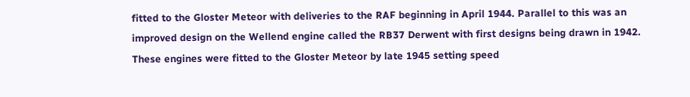fitted to the Gloster Meteor with deliveries to the RAF beginning in April 1944. Parallel to this was an improved design on the Wellend engine called the RB37 Derwent with first designs being drawn in 1942. These engines were fitted to the Gloster Meteor by late 1945 setting speed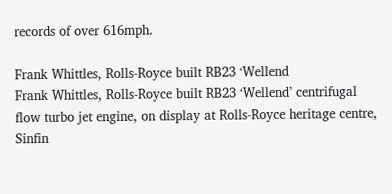records of over 616mph.

Frank Whittles, Rolls-Royce built RB23 ‘Wellend
Frank Whittles, Rolls-Royce built RB23 ‘Wellend’ centrifugal flow turbo jet engine, on display at Rolls-Royce heritage centre,
Sinfin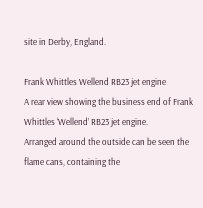site in Derby, England.

Frank Whittles Wellend RB23 jet engine
A rear view showing the business end of Frank Whittles ‘Wellend’ RB23 jet engine.
Arranged around the outside can be seen the flame cans, containing the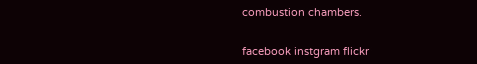combustion chambers.


facebook instgram flickr